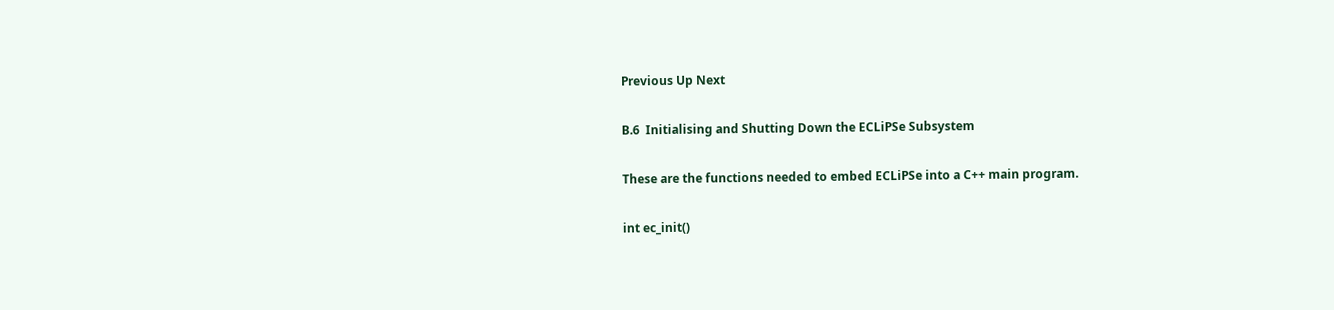Previous Up Next

B.6  Initialising and Shutting Down the ECLiPSe Subsystem

These are the functions needed to embed ECLiPSe into a C++ main program.

int ec_init()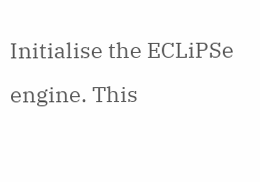Initialise the ECLiPSe engine. This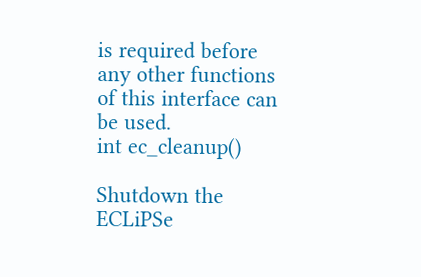is required before any other functions of this interface can be used.
int ec_cleanup()

Shutdown the ECLiPSe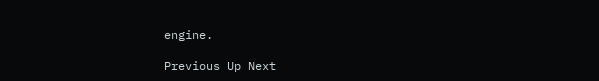engine.

Previous Up Next